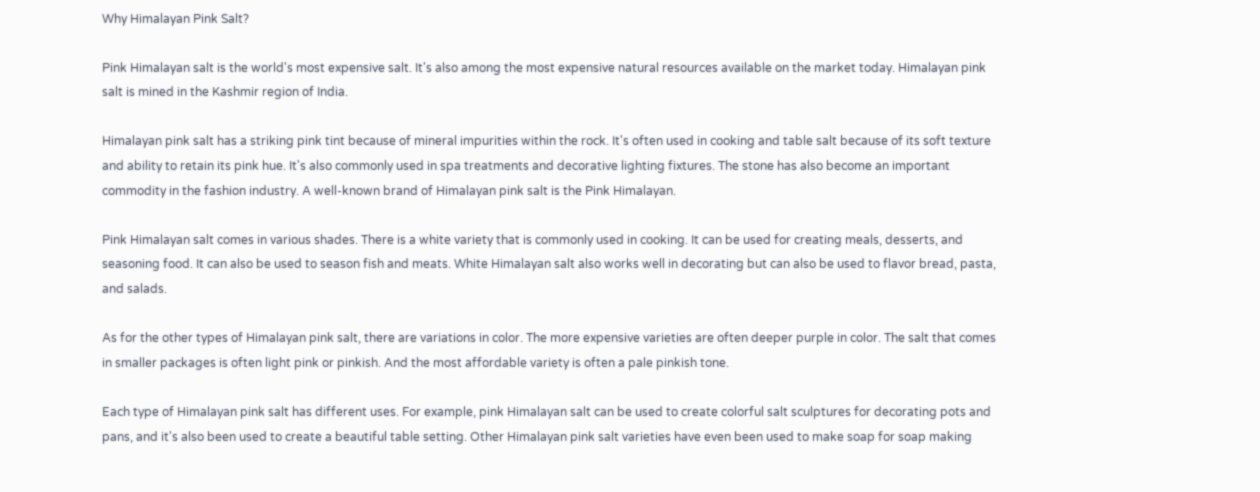Why Himalayan Pink Salt?

Pink Himalayan salt is the world's most expensive salt. It's also among the most expensive natural resources available on the market today. Himalayan pink salt is mined in the Kashmir region of India.

Himalayan pink salt has a striking pink tint because of mineral impurities within the rock. It's often used in cooking and table salt because of its soft texture and ability to retain its pink hue. It's also commonly used in spa treatments and decorative lighting fixtures. The stone has also become an important commodity in the fashion industry. A well-known brand of Himalayan pink salt is the Pink Himalayan.

Pink Himalayan salt comes in various shades. There is a white variety that is commonly used in cooking. It can be used for creating meals, desserts, and seasoning food. It can also be used to season fish and meats. White Himalayan salt also works well in decorating but can also be used to flavor bread, pasta, and salads.

As for the other types of Himalayan pink salt, there are variations in color. The more expensive varieties are often deeper purple in color. The salt that comes in smaller packages is often light pink or pinkish. And the most affordable variety is often a pale pinkish tone.

Each type of Himalayan pink salt has different uses. For example, pink Himalayan salt can be used to create colorful salt sculptures for decorating pots and pans, and it's also been used to create a beautiful table setting. Other Himalayan pink salt varieties have even been used to make soap for soap making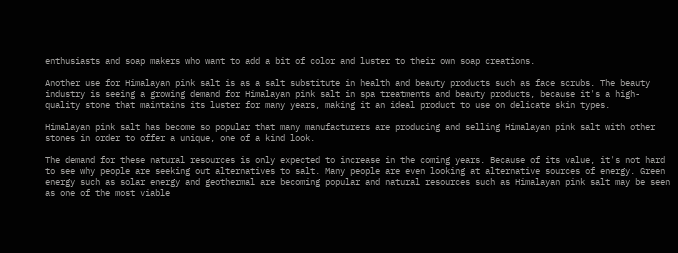enthusiasts and soap makers who want to add a bit of color and luster to their own soap creations.

Another use for Himalayan pink salt is as a salt substitute in health and beauty products such as face scrubs. The beauty industry is seeing a growing demand for Himalayan pink salt in spa treatments and beauty products, because it's a high-quality stone that maintains its luster for many years, making it an ideal product to use on delicate skin types.

Himalayan pink salt has become so popular that many manufacturers are producing and selling Himalayan pink salt with other stones in order to offer a unique, one of a kind look.

The demand for these natural resources is only expected to increase in the coming years. Because of its value, it's not hard to see why people are seeking out alternatives to salt. Many people are even looking at alternative sources of energy. Green energy such as solar energy and geothermal are becoming popular and natural resources such as Himalayan pink salt may be seen as one of the most viable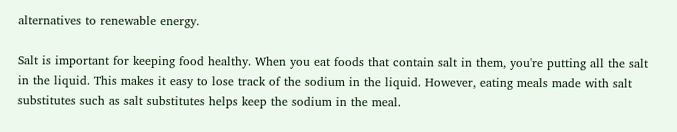alternatives to renewable energy.

Salt is important for keeping food healthy. When you eat foods that contain salt in them, you're putting all the salt in the liquid. This makes it easy to lose track of the sodium in the liquid. However, eating meals made with salt substitutes such as salt substitutes helps keep the sodium in the meal.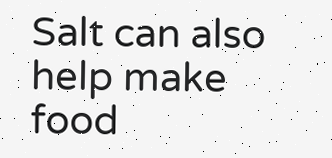Salt can also help make food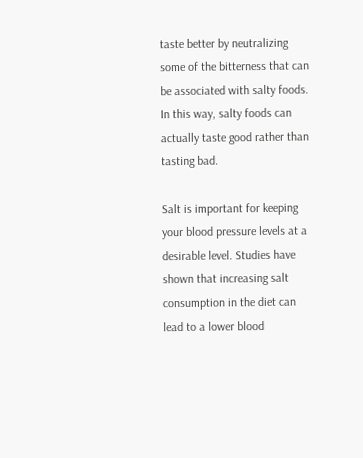taste better by neutralizing some of the bitterness that can be associated with salty foods. In this way, salty foods can actually taste good rather than tasting bad.

Salt is important for keeping your blood pressure levels at a desirable level. Studies have shown that increasing salt consumption in the diet can lead to a lower blood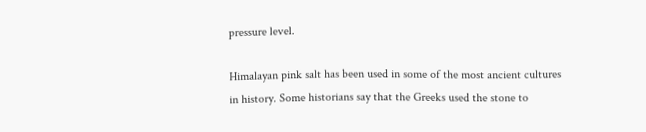pressure level.

Himalayan pink salt has been used in some of the most ancient cultures in history. Some historians say that the Greeks used the stone to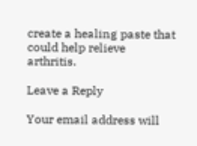create a healing paste that could help relieve arthritis.

Leave a Reply

Your email address will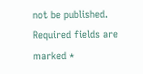not be published. Required fields are marked *